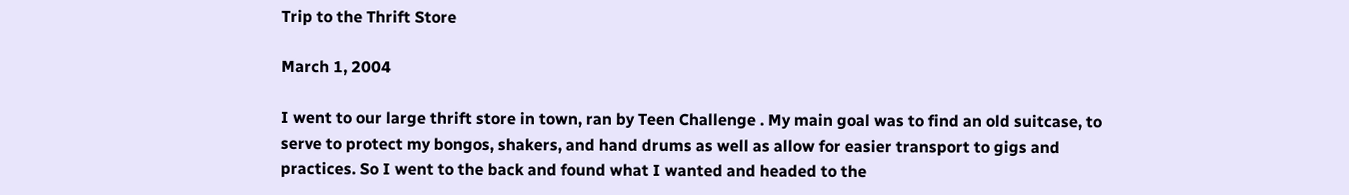Trip to the Thrift Store

March 1, 2004

I went to our large thrift store in town, ran by Teen Challenge . My main goal was to find an old suitcase, to serve to protect my bongos, shakers, and hand drums as well as allow for easier transport to gigs and practices. So I went to the back and found what I wanted and headed to the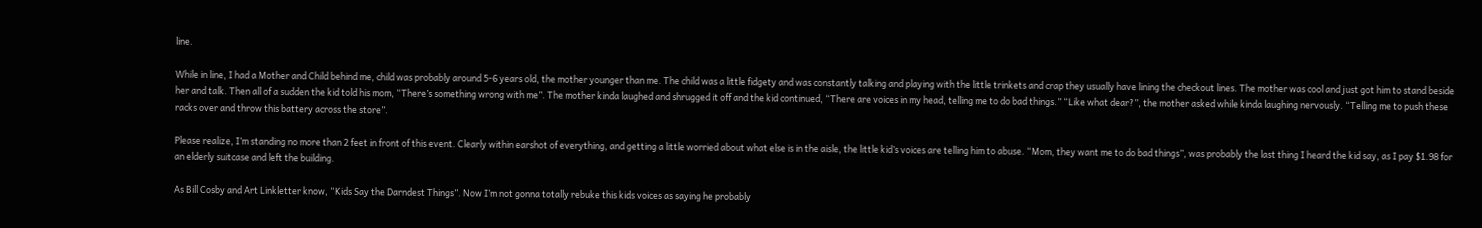line.

While in line, I had a Mother and Child behind me, child was probably around 5-6 years old, the mother younger than me. The child was a little fidgety and was constantly talking and playing with the little trinkets and crap they usually have lining the checkout lines. The mother was cool and just got him to stand beside her and talk. Then all of a sudden the kid told his mom, “There’s something wrong with me”. The mother kinda laughed and shrugged it off and the kid continued, “There are voices in my head, telling me to do bad things.” “Like what dear?”, the mother asked while kinda laughing nervously. “Telling me to push these racks over and throw this battery across the store”.

Please realize, I’m standing no more than 2 feet in front of this event. Clearly within earshot of everything, and getting a little worried about what else is in the aisle, the little kid’s voices are telling him to abuse. “Mom, they want me to do bad things”, was probably the last thing I heard the kid say, as I pay $1.98 for an elderly suitcase and left the building.

As Bill Cosby and Art Linkletter know, “Kids Say the Darndest Things”. Now I’m not gonna totally rebuke this kids voices as saying he probably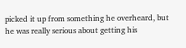picked it up from something he overheard, but he was really serious about getting his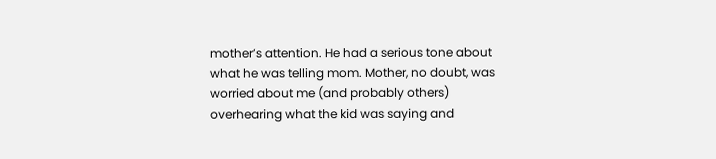mother’s attention. He had a serious tone about what he was telling mom. Mother, no doubt, was worried about me (and probably others) overhearing what the kid was saying and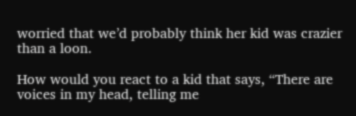worried that we’d probably think her kid was crazier than a loon.

How would you react to a kid that says, “There are voices in my head, telling me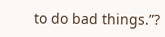to do bad things.”?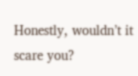Honestly, wouldn’t it scare you?